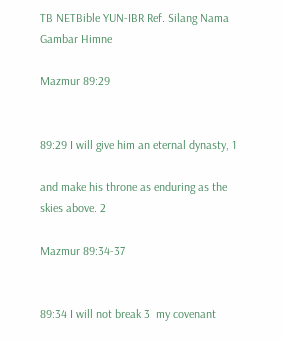TB NETBible YUN-IBR Ref. Silang Nama Gambar Himne

Mazmur 89:29


89:29 I will give him an eternal dynasty, 1

and make his throne as enduring as the skies above. 2

Mazmur 89:34-37


89:34 I will not break 3  my covenant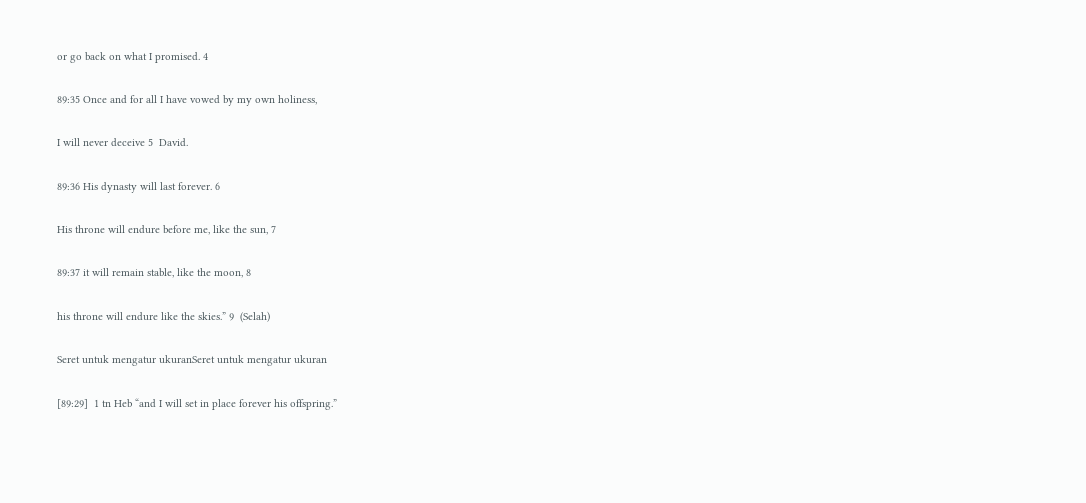or go back on what I promised. 4

89:35 Once and for all I have vowed by my own holiness,

I will never deceive 5  David.

89:36 His dynasty will last forever. 6

His throne will endure before me, like the sun, 7

89:37 it will remain stable, like the moon, 8

his throne will endure like the skies.” 9  (Selah)

Seret untuk mengatur ukuranSeret untuk mengatur ukuran

[89:29]  1 tn Heb “and I will set in place forever his offspring.”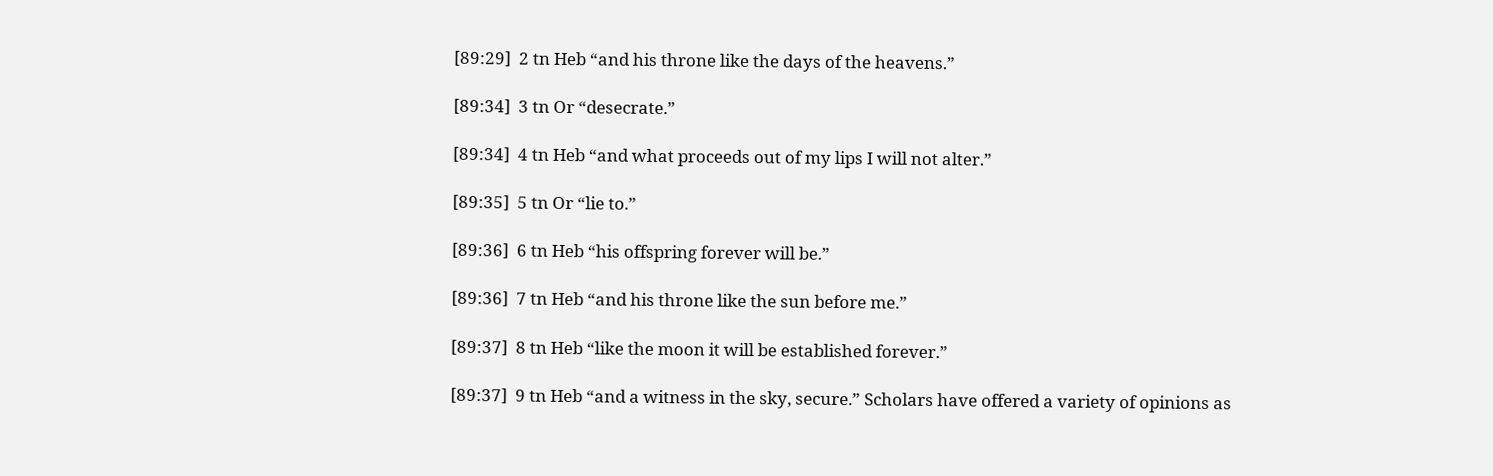[89:29]  2 tn Heb “and his throne like the days of the heavens.”

[89:34]  3 tn Or “desecrate.”

[89:34]  4 tn Heb “and what proceeds out of my lips I will not alter.”

[89:35]  5 tn Or “lie to.”

[89:36]  6 tn Heb “his offspring forever will be.”

[89:36]  7 tn Heb “and his throne like the sun before me.”

[89:37]  8 tn Heb “like the moon it will be established forever.”

[89:37]  9 tn Heb “and a witness in the sky, secure.” Scholars have offered a variety of opinions as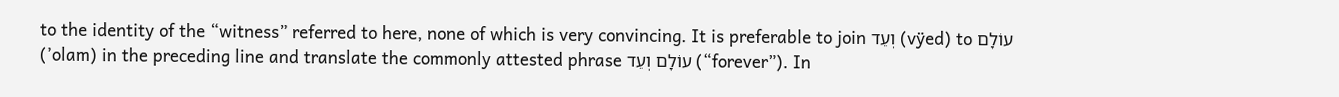to the identity of the “witness” referred to here, none of which is very convincing. It is preferable to join וְעֵד (vÿed) to עוֹלָם (’olam) in the preceding line and translate the commonly attested phrase עוֹלָם וְעֵד (“forever”). In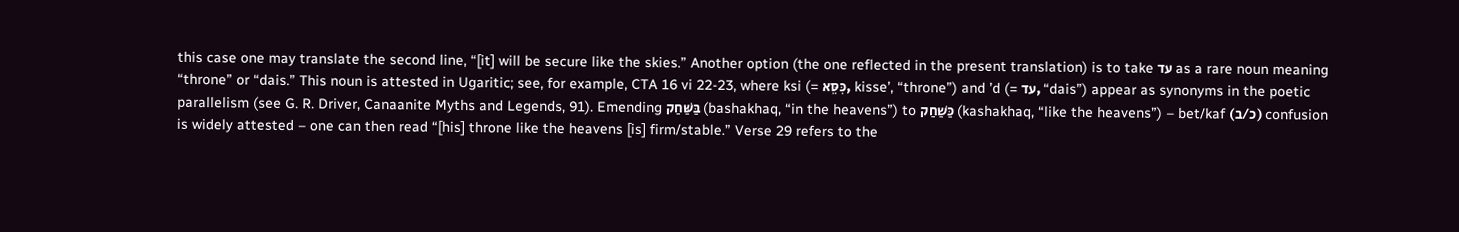this case one may translate the second line, “[it] will be secure like the skies.” Another option (the one reflected in the present translation) is to take עד as a rare noun meaning “throne” or “dais.” This noun is attested in Ugaritic; see, for example, CTA 16 vi 22-23, where ksi (= כִּסֵּא, kisse’, “throne”) and ’d (= עד, “dais”) appear as synonyms in the poetic parallelism (see G. R. Driver, Canaanite Myths and Legends, 91). Emending בַּשַּׁחַק (bashakhaq, “in the heavens”) to כַּשַׁחַק (kashakhaq, “like the heavens”) – bet/kaf (כ/ב) confusion is widely attested – one can then read “[his] throne like the heavens [is] firm/stable.” Verse 29 refers to the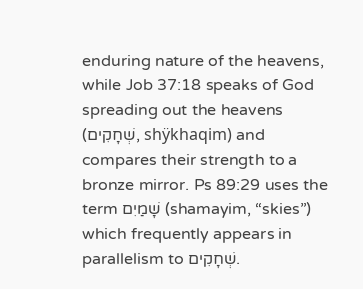enduring nature of the heavens, while Job 37:18 speaks of God spreading out the heavens (שְׁחָקִים, shÿkhaqim) and compares their strength to a bronze mirror. Ps 89:29 uses the term שָׁמַיִם (shamayim, “skies”) which frequently appears in parallelism to שְׁחָקִים.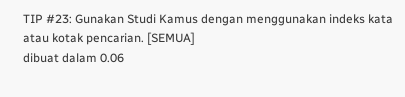TIP #23: Gunakan Studi Kamus dengan menggunakan indeks kata atau kotak pencarian. [SEMUA]
dibuat dalam 0.06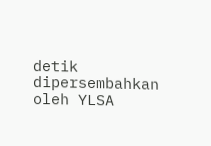detik
dipersembahkan oleh YLSA